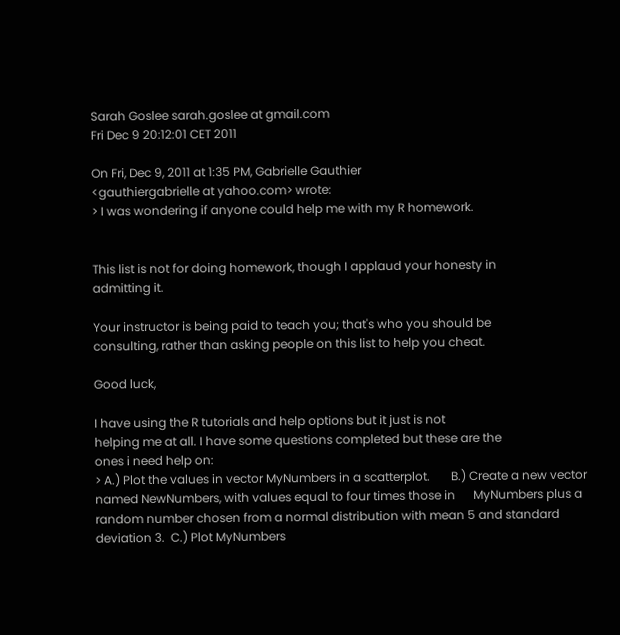Sarah Goslee sarah.goslee at gmail.com
Fri Dec 9 20:12:01 CET 2011

On Fri, Dec 9, 2011 at 1:35 PM, Gabrielle Gauthier
<gauthiergabrielle at yahoo.com> wrote:
> I was wondering if anyone could help me with my R homework.


This list is not for doing homework, though I applaud your honesty in
admitting it.

Your instructor is being paid to teach you; that's who you should be
consulting, rather than asking people on this list to help you cheat.

Good luck,

I have using the R tutorials and help options but it just is not
helping me at all. I have some questions completed but these are the
ones i need help on:
> A.) Plot the values in vector MyNumbers in a scatterplot.       B.) Create a new vector named NewNumbers, with values equal to four times those in      MyNumbers plus a random number chosen from a normal distribution with mean 5 and standard deviation 3.  C.) Plot MyNumbers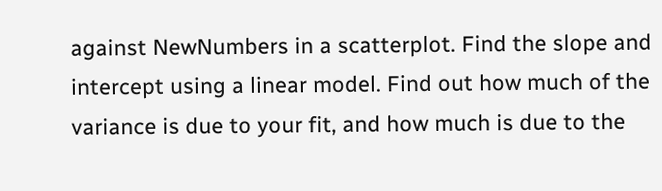against NewNumbers in a scatterplot. Find the slope and intercept using a linear model. Find out how much of the variance is due to your fit, and how much is due to the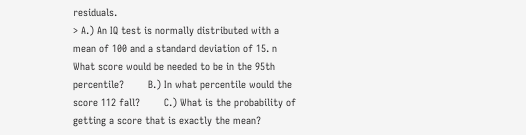residuals.
> A.) An IQ test is normally distributed with a mean of 100 and a standard deviation of 15. n             What score would be needed to be in the 95th percentile?        B.) In what percentile would the score 112 fall?        C.) What is the probability of getting a score that is exactly the mean?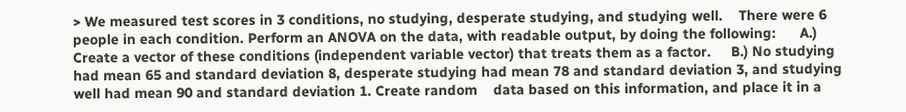> We measured test scores in 3 conditions, no studying, desperate studying, and studying well.    There were 6 people in each condition. Perform an ANOVA on the data, with readable output, by doing the following:      A.) Create a vector of these conditions (independent variable vector) that treats them as a factor.     B.) No studying had mean 65 and standard deviation 8, desperate studying had mean 78 and standard deviation 3, and studying well had mean 90 and standard deviation 1. Create random    data based on this information, and place it in a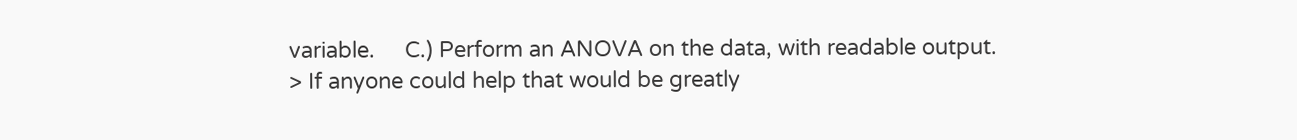variable.     C.) Perform an ANOVA on the data, with readable output.
> If anyone could help that would be greatly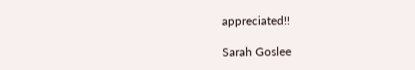appreciated!!

Sarah Goslee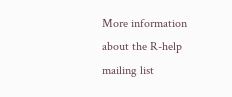More information about the R-help mailing list